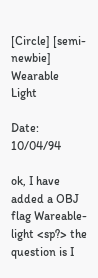[Circle] [semi-newbie] Wearable Light

Date: 10/04/94

ok, I have added a OBJ flag Wareable-light <sp?> the question is I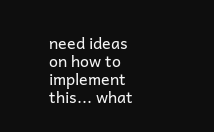need ideas on how to implement this... what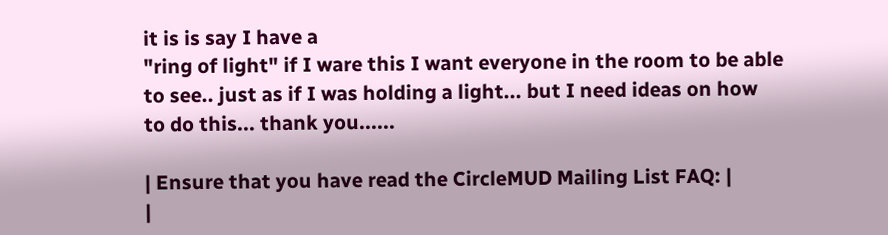it is is say I have a
"ring of light" if I ware this I want everyone in the room to be able
to see.. just as if I was holding a light... but I need ideas on how
to do this... thank you......

| Ensure that you have read the CircleMUD Mailing List FAQ: |
|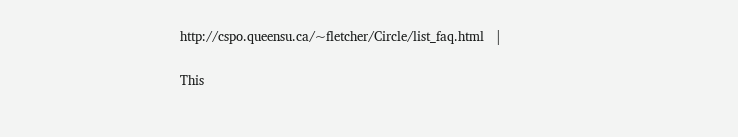http://cspo.queensu.ca/~fletcher/Circle/list_faq.html   |

This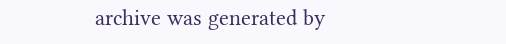archive was generated by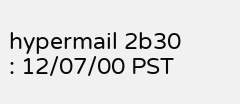hypermail 2b30 : 12/07/00 PST